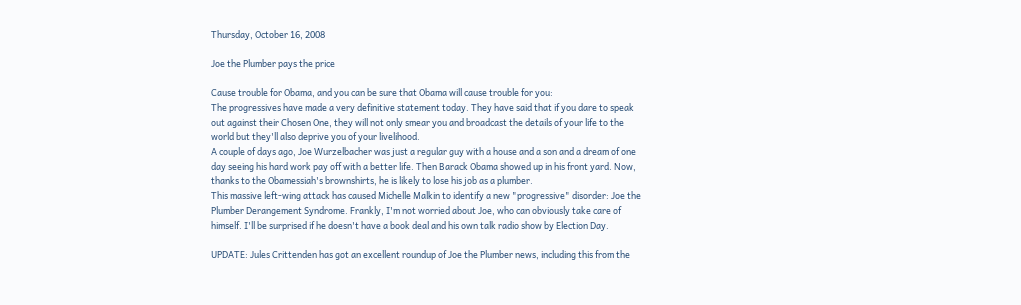Thursday, October 16, 2008

Joe the Plumber pays the price

Cause trouble for Obama, and you can be sure that Obama will cause trouble for you:
The progressives have made a very definitive statement today. They have said that if you dare to speak out against their Chosen One, they will not only smear you and broadcast the details of your life to the world but they'll also deprive you of your livelihood.
A couple of days ago, Joe Wurzelbacher was just a regular guy with a house and a son and a dream of one day seeing his hard work pay off with a better life. Then Barack Obama showed up in his front yard. Now, thanks to the Obamessiah's brownshirts, he is likely to lose his job as a plumber.
This massive left-wing attack has caused Michelle Malkin to identify a new "progressive" disorder: Joe the Plumber Derangement Syndrome. Frankly, I'm not worried about Joe, who can obviously take care of himself. I'll be surprised if he doesn't have a book deal and his own talk radio show by Election Day.

UPDATE: Jules Crittenden has got an excellent roundup of Joe the Plumber news, including this from the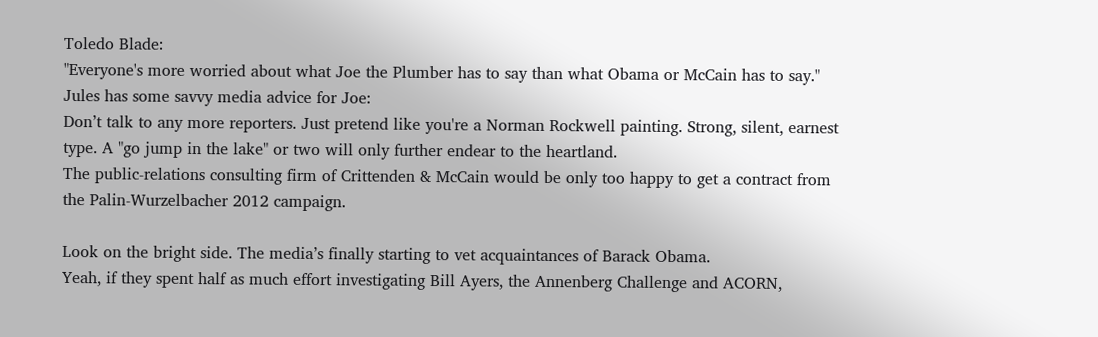Toledo Blade:
"Everyone's more worried about what Joe the Plumber has to say than what Obama or McCain has to say."
Jules has some savvy media advice for Joe:
Don’t talk to any more reporters. Just pretend like you're a Norman Rockwell painting. Strong, silent, earnest type. A "go jump in the lake" or two will only further endear to the heartland.
The public-relations consulting firm of Crittenden & McCain would be only too happy to get a contract from the Palin-Wurzelbacher 2012 campaign.

Look on the bright side. The media’s finally starting to vet acquaintances of Barack Obama.
Yeah, if they spent half as much effort investigating Bill Ayers, the Annenberg Challenge and ACORN,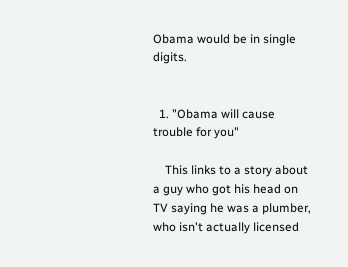Obama would be in single digits.


  1. "Obama will cause trouble for you"

    This links to a story about a guy who got his head on TV saying he was a plumber, who isn't actually licensed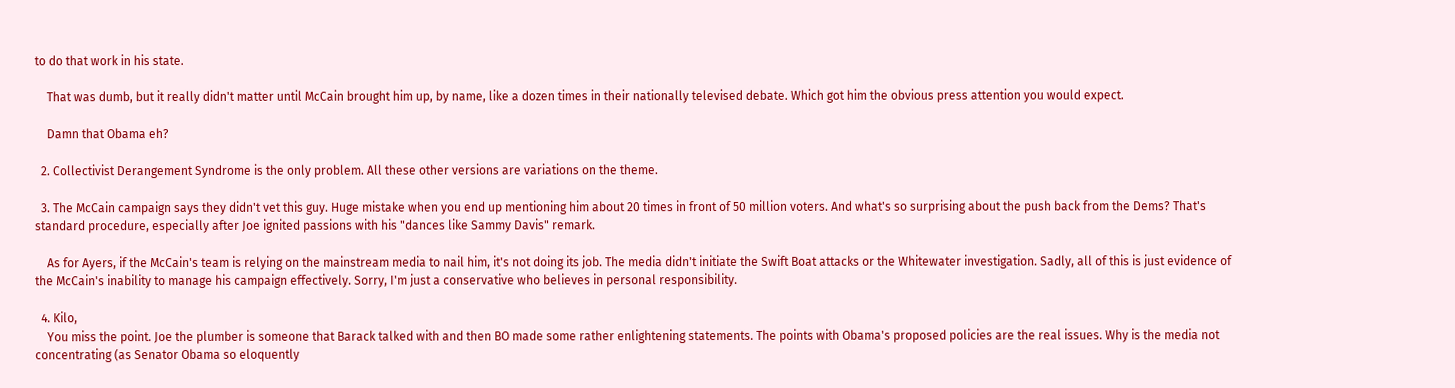to do that work in his state.

    That was dumb, but it really didn't matter until McCain brought him up, by name, like a dozen times in their nationally televised debate. Which got him the obvious press attention you would expect.

    Damn that Obama eh?

  2. Collectivist Derangement Syndrome is the only problem. All these other versions are variations on the theme.

  3. The McCain campaign says they didn't vet this guy. Huge mistake when you end up mentioning him about 20 times in front of 50 million voters. And what's so surprising about the push back from the Dems? That's standard procedure, especially after Joe ignited passions with his "dances like Sammy Davis" remark.

    As for Ayers, if the McCain's team is relying on the mainstream media to nail him, it's not doing its job. The media didn't initiate the Swift Boat attacks or the Whitewater investigation. Sadly, all of this is just evidence of the McCain's inability to manage his campaign effectively. Sorry, I'm just a conservative who believes in personal responsibility.

  4. Kilo,
    You miss the point. Joe the plumber is someone that Barack talked with and then BO made some rather enlightening statements. The points with Obama's proposed policies are the real issues. Why is the media not concentrating (as Senator Obama so eloquently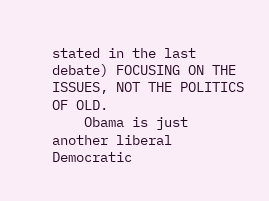stated in the last debate) FOCUSING ON THE ISSUES, NOT THE POLITICS OF OLD.
    Obama is just another liberal Democratic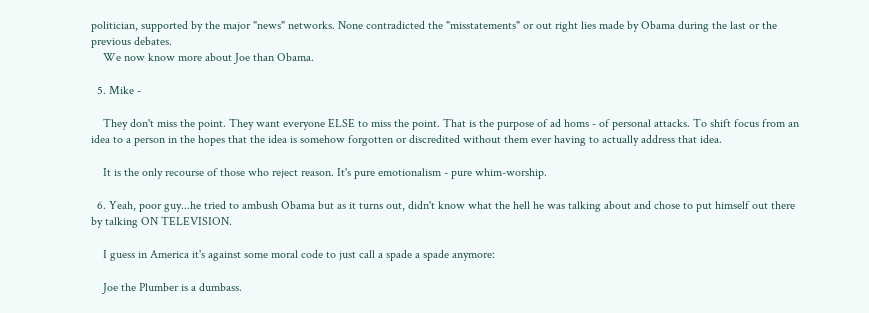politician, supported by the major "news" networks. None contradicted the "misstatements" or out right lies made by Obama during the last or the previous debates.
    We now know more about Joe than Obama.

  5. Mike -

    They don't miss the point. They want everyone ELSE to miss the point. That is the purpose of ad homs - of personal attacks. To shift focus from an idea to a person in the hopes that the idea is somehow forgotten or discredited without them ever having to actually address that idea.

    It is the only recourse of those who reject reason. It's pure emotionalism - pure whim-worship.

  6. Yeah, poor guy...he tried to ambush Obama but as it turns out, didn't know what the hell he was talking about and chose to put himself out there by talking ON TELEVISION.

    I guess in America it's against some moral code to just call a spade a spade anymore:

    Joe the Plumber is a dumbass.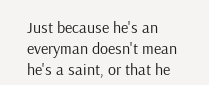Just because he's an everyman doesn't mean he's a saint, or that he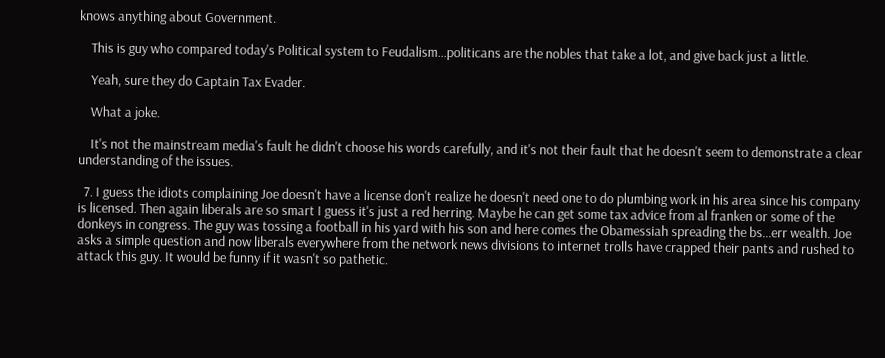knows anything about Government.

    This is guy who compared today's Political system to Feudalism...politicans are the nobles that take a lot, and give back just a little.

    Yeah, sure they do Captain Tax Evader.

    What a joke.

    It's not the mainstream media's fault he didn't choose his words carefully, and it's not their fault that he doesn't seem to demonstrate a clear understanding of the issues.

  7. I guess the idiots complaining Joe doesn't have a license don't realize he doesn't need one to do plumbing work in his area since his company is licensed. Then again liberals are so smart I guess it's just a red herring. Maybe he can get some tax advice from al franken or some of the donkeys in congress. The guy was tossing a football in his yard with his son and here comes the Obamessiah spreading the bs...err wealth. Joe asks a simple question and now liberals everywhere from the network news divisions to internet trolls have crapped their pants and rushed to attack this guy. It would be funny if it wasn't so pathetic.